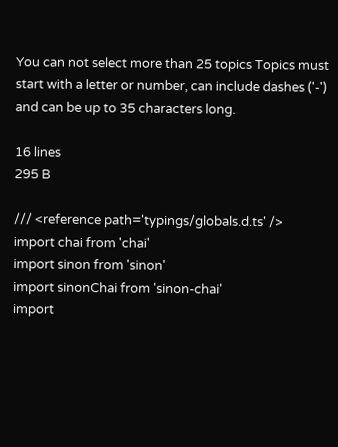You can not select more than 25 topics Topics must start with a letter or number, can include dashes ('-') and can be up to 35 characters long.

16 lines
295 B

/// <reference path='typings/globals.d.ts' />
import chai from 'chai'
import sinon from 'sinon'
import sinonChai from 'sinon-chai'
import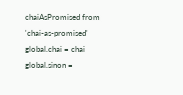chaiAsPromised from 'chai-as-promised'
global.chai = chai
global.sinon =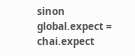sinon
global.expect = chai.expect